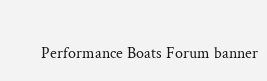Performance Boats Forum banner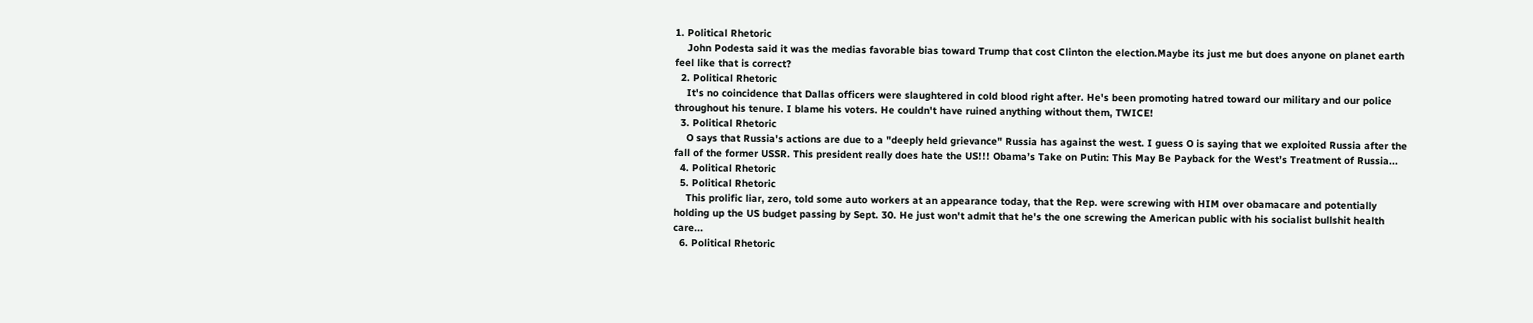1. Political Rhetoric
    John Podesta said it was the medias favorable bias toward Trump that cost Clinton the election.Maybe its just me but does anyone on planet earth feel like that is correct?
  2. Political Rhetoric
    It's no coincidence that Dallas officers were slaughtered in cold blood right after. He's been promoting hatred toward our military and our police throughout his tenure. I blame his voters. He couldn't have ruined anything without them, TWICE!
  3. Political Rhetoric
    O says that Russia's actions are due to a "deeply held grievance" Russia has against the west. I guess O is saying that we exploited Russia after the fall of the former USSR. This president really does hate the US!!! Obama’s Take on Putin: This May Be Payback for the West’s Treatment of Russia...
  4. Political Rhetoric
  5. Political Rhetoric
    This prolific liar, zero, told some auto workers at an appearance today, that the Rep. were screwing with HIM over obamacare and potentially holding up the US budget passing by Sept. 30. He just won't admit that he's the one screwing the American public with his socialist bullshit health care...
  6. Political Rhetoric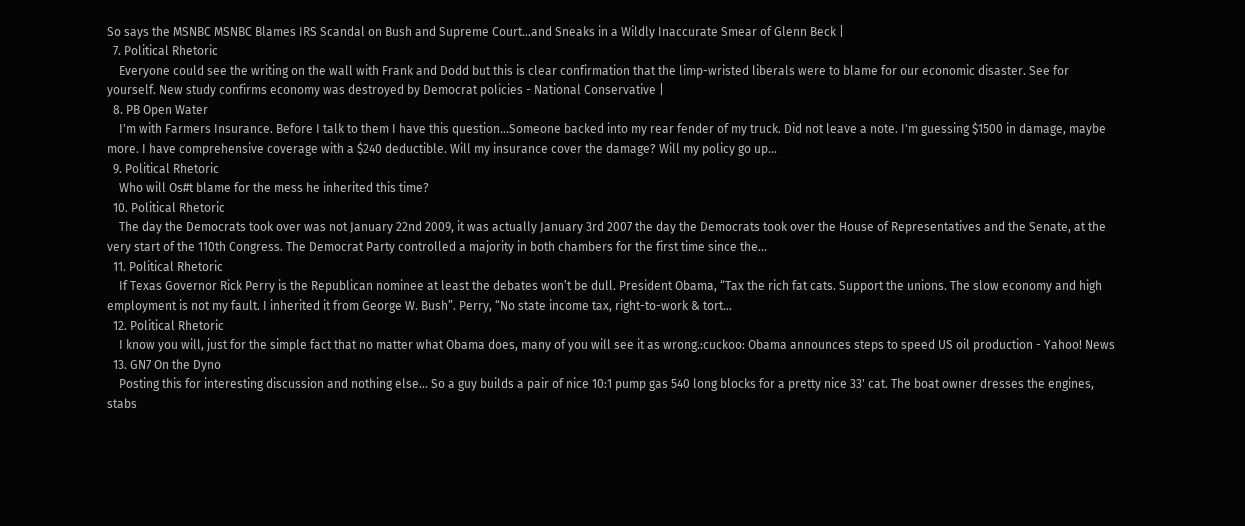So says the MSNBC MSNBC Blames IRS Scandal on Bush and Supreme Court…and Sneaks in a Wildly Inaccurate Smear of Glenn Beck |
  7. Political Rhetoric
    Everyone could see the writing on the wall with Frank and Dodd but this is clear confirmation that the limp-wristed liberals were to blame for our economic disaster. See for yourself. New study confirms economy was destroyed by Democrat policies - National Conservative |
  8. PB Open Water
    I'm with Farmers Insurance. Before I talk to them I have this question...Someone backed into my rear fender of my truck. Did not leave a note. I'm guessing $1500 in damage, maybe more. I have comprehensive coverage with a $240 deductible. Will my insurance cover the damage? Will my policy go up...
  9. Political Rhetoric
    Who will Os#t blame for the mess he inherited this time?
  10. Political Rhetoric
    The day the Democrats took over was not January 22nd 2009, it was actually January 3rd 2007 the day the Democrats took over the House of Representatives and the Senate, at the very start of the 110th Congress. The Democrat Party controlled a majority in both chambers for the first time since the...
  11. Political Rhetoric
    If Texas Governor Rick Perry is the Republican nominee at least the debates won’t be dull. President Obama, “Tax the rich fat cats. Support the unions. The slow economy and high employment is not my fault. I inherited it from George W. Bush”. Perry, “No state income tax, right-to-work & tort...
  12. Political Rhetoric
    I know you will, just for the simple fact that no matter what Obama does, many of you will see it as wrong.:cuckoo: Obama announces steps to speed US oil production - Yahoo! News
  13. GN7 On the Dyno
    Posting this for interesting discussion and nothing else... So a guy builds a pair of nice 10:1 pump gas 540 long blocks for a pretty nice 33' cat. The boat owner dresses the engines, stabs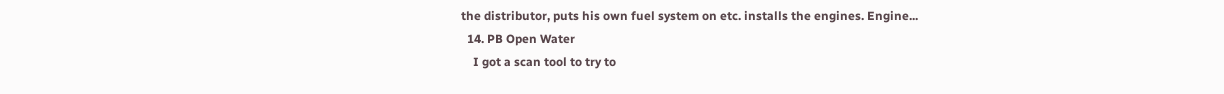the distributor, puts his own fuel system on etc. installs the engines. Engine...
  14. PB Open Water
    I got a scan tool to try to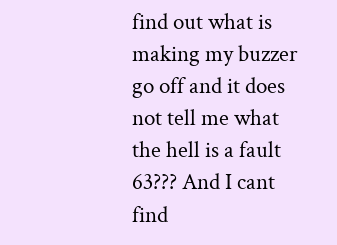find out what is making my buzzer go off and it does not tell me what the hell is a fault 63??? And I cant find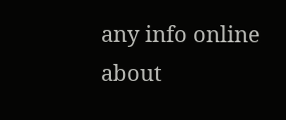any info online about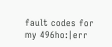fault codes for my 496ho:|err